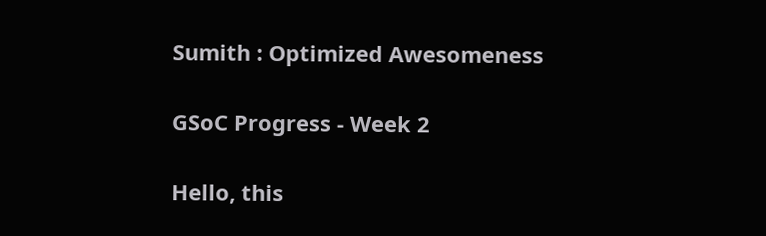Sumith : Optimized Awesomeness

GSoC Progress - Week 2

Hello, this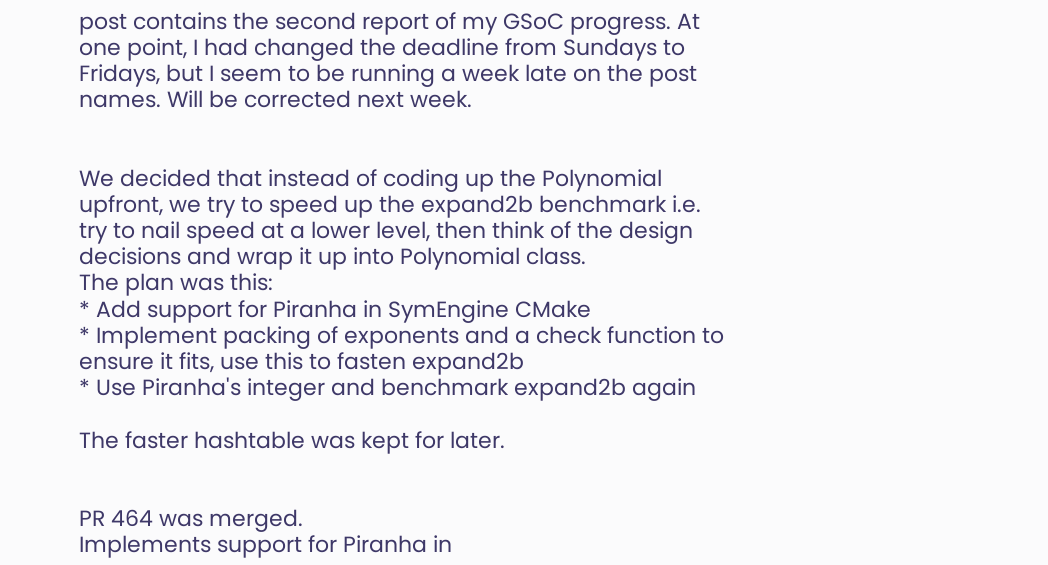post contains the second report of my GSoC progress. At one point, I had changed the deadline from Sundays to Fridays, but I seem to be running a week late on the post names. Will be corrected next week.


We decided that instead of coding up the Polynomial upfront, we try to speed up the expand2b benchmark i.e. try to nail speed at a lower level, then think of the design decisions and wrap it up into Polynomial class.
The plan was this:
* Add support for Piranha in SymEngine CMake
* Implement packing of exponents and a check function to ensure it fits, use this to fasten expand2b
* Use Piranha's integer and benchmark expand2b again

The faster hashtable was kept for later.


PR 464 was merged.
Implements support for Piranha in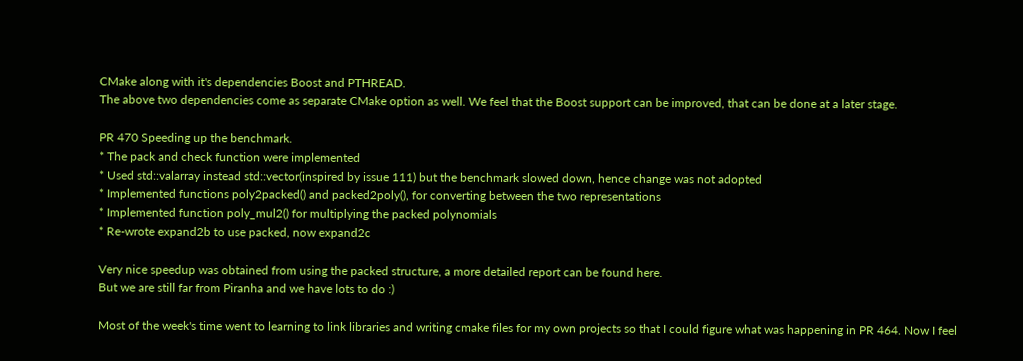CMake along with it's dependencies Boost and PTHREAD.
The above two dependencies come as separate CMake option as well. We feel that the Boost support can be improved, that can be done at a later stage.

PR 470 Speeding up the benchmark.
* The pack and check function were implemented
* Used std::valarray instead std::vector(inspired by issue 111) but the benchmark slowed down, hence change was not adopted
* Implemented functions poly2packed() and packed2poly(), for converting between the two representations
* Implemented function poly_mul2() for multiplying the packed polynomials
* Re-wrote expand2b to use packed, now expand2c

Very nice speedup was obtained from using the packed structure, a more detailed report can be found here.
But we are still far from Piranha and we have lots to do :)

Most of the week's time went to learning to link libraries and writing cmake files for my own projects so that I could figure what was happening in PR 464. Now I feel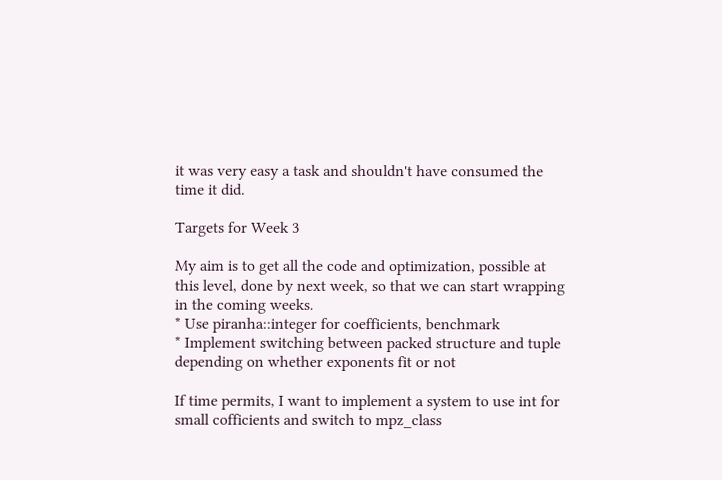it was very easy a task and shouldn't have consumed the time it did.

Targets for Week 3

My aim is to get all the code and optimization, possible at this level, done by next week, so that we can start wrapping in the coming weeks.
* Use piranha::integer for coefficients, benchmark
* Implement switching between packed structure and tuple depending on whether exponents fit or not

If time permits, I want to implement a system to use int for small cofficients and switch to mpz_class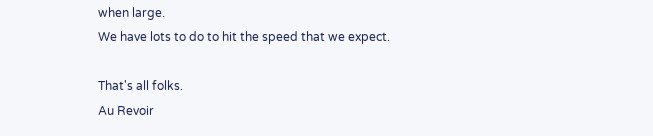when large.
We have lots to do to hit the speed that we expect.

That's all folks.
Au Revoir